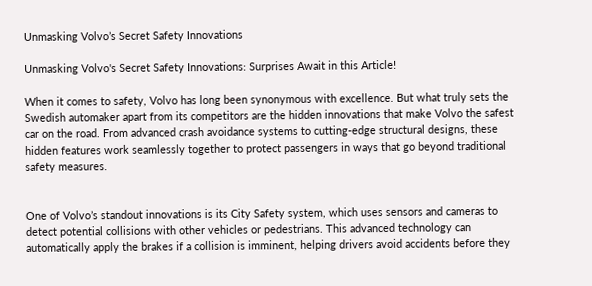Unmasking Volvo’s Secret Safety Innovations

Unmasking Volvo's Secret Safety Innovations: Surprises Await in this Article!

When it comes to safety, Volvo has long been synonymous with excellence. But what truly sets the Swedish automaker apart from its competitors are the hidden innovations that make Volvo the safest car on the road. From advanced crash avoidance systems to cutting-edge structural designs, these hidden features work seamlessly together to protect passengers in ways that go beyond traditional safety measures.


One of Volvo’s standout innovations is its City Safety system, which uses sensors and cameras to detect potential collisions with other vehicles or pedestrians. This advanced technology can automatically apply the brakes if a collision is imminent, helping drivers avoid accidents before they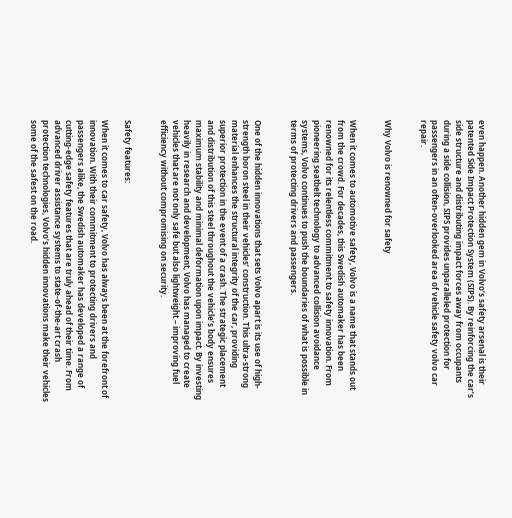even happen. Another hidden gem in Volvo’s safety arsenal is their patented Side Impact Protection System (SIPS). By reinforcing the car’s side structure and distributing impact forces away from occupants during a side collision, SIPS provides unparalleled protection for passengers in an often-overlooked area of vehicle safety volvo car repair.


Why Volvo is renowned for safety


When it comes to automotive safety, Volvo is a name that stands out from the crowd. For decades, this Swedish automaker has been renowned for its relentless commitment to safety innovation. From pioneering seatbelt technology to advanced collision avoidance systems, Volvo continues to push the boundaries of what is possible in terms of protecting drivers and passengers.


One of the hidden innovations that sets Volvo apart is its use of high-strength boron steel in their vehicles’ construction. This ultra-strong material enhances the structural integrity of the car, providing superior protection in the event of a crash. The strategic placement and distribution of this steel throughout the vehicle’s body ensures maximum stability and minimal deformation upon impact. By investing heavily in research and development, Volvo has managed to create vehicles that are not only safe but also lightweight – improving fuel efficiency without compromising on security.


Safety features:

When it comes to car safety, Volvo has always been at the forefront of innovation. With their commitment to protecting drivers and passengers alike, the Swedish automaker has developed a range of cutting-edge safety features that are truly ahead of their time. From advanced driver assistance systems to state-of-the-art crash protection technologies, Volvo’s hidden innovations make their vehicles some of the safest on the road.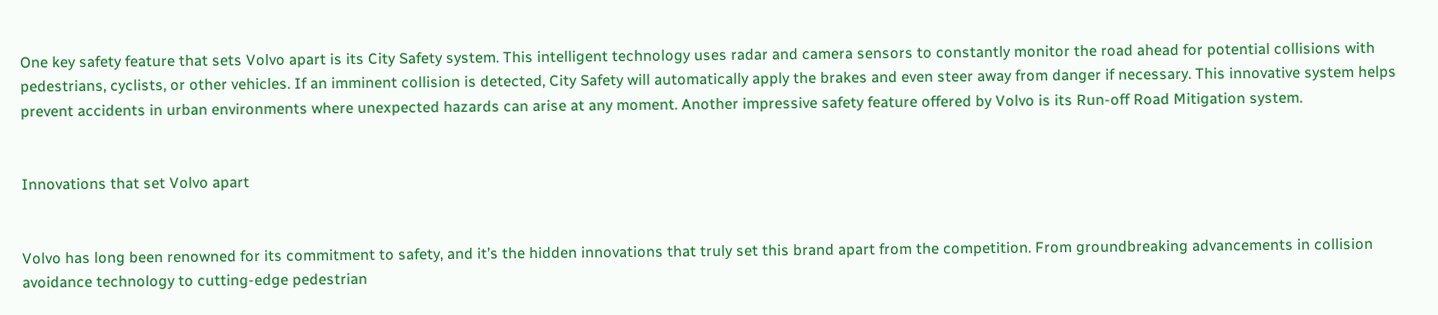One key safety feature that sets Volvo apart is its City Safety system. This intelligent technology uses radar and camera sensors to constantly monitor the road ahead for potential collisions with pedestrians, cyclists, or other vehicles. If an imminent collision is detected, City Safety will automatically apply the brakes and even steer away from danger if necessary. This innovative system helps prevent accidents in urban environments where unexpected hazards can arise at any moment. Another impressive safety feature offered by Volvo is its Run-off Road Mitigation system.


Innovations that set Volvo apart


Volvo has long been renowned for its commitment to safety, and it’s the hidden innovations that truly set this brand apart from the competition. From groundbreaking advancements in collision avoidance technology to cutting-edge pedestrian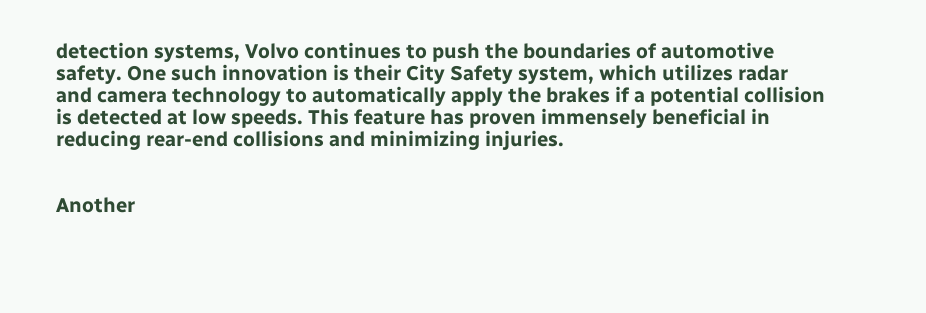detection systems, Volvo continues to push the boundaries of automotive safety. One such innovation is their City Safety system, which utilizes radar and camera technology to automatically apply the brakes if a potential collision is detected at low speeds. This feature has proven immensely beneficial in reducing rear-end collisions and minimizing injuries.


Another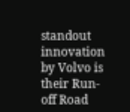standout innovation by Volvo is their Run-off Road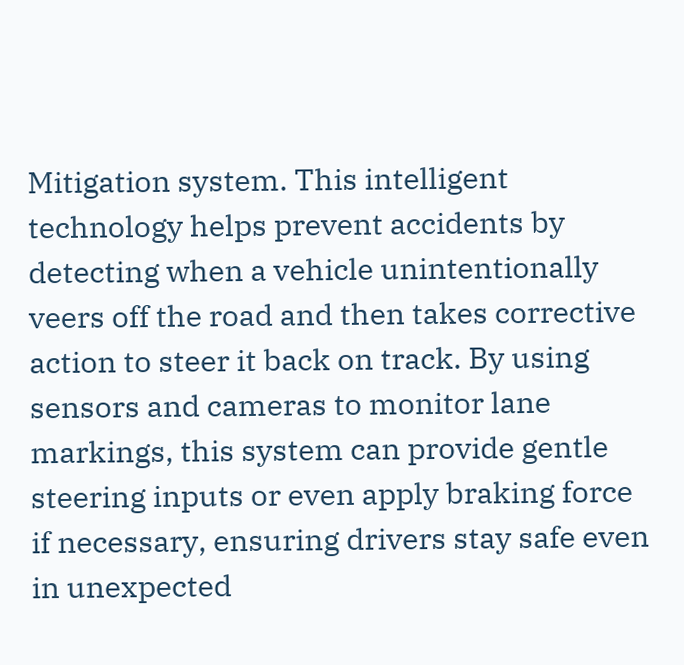Mitigation system. This intelligent technology helps prevent accidents by detecting when a vehicle unintentionally veers off the road and then takes corrective action to steer it back on track. By using sensors and cameras to monitor lane markings, this system can provide gentle steering inputs or even apply braking force if necessary, ensuring drivers stay safe even in unexpected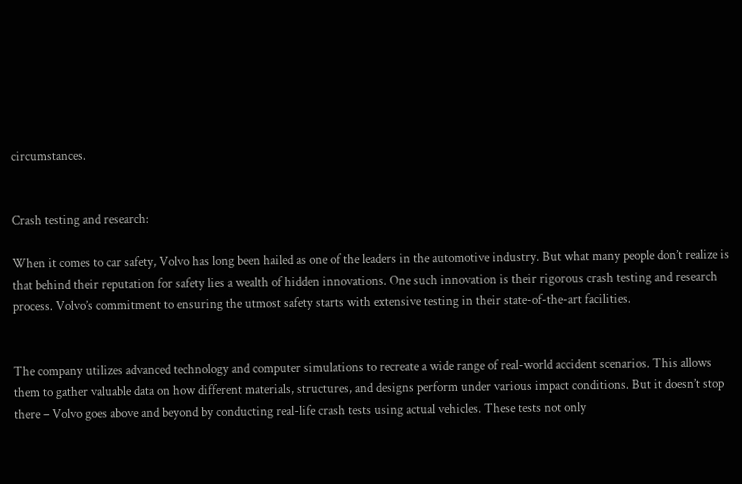circumstances.


Crash testing and research:

When it comes to car safety, Volvo has long been hailed as one of the leaders in the automotive industry. But what many people don’t realize is that behind their reputation for safety lies a wealth of hidden innovations. One such innovation is their rigorous crash testing and research process. Volvo’s commitment to ensuring the utmost safety starts with extensive testing in their state-of-the-art facilities.


The company utilizes advanced technology and computer simulations to recreate a wide range of real-world accident scenarios. This allows them to gather valuable data on how different materials, structures, and designs perform under various impact conditions. But it doesn’t stop there – Volvo goes above and beyond by conducting real-life crash tests using actual vehicles. These tests not only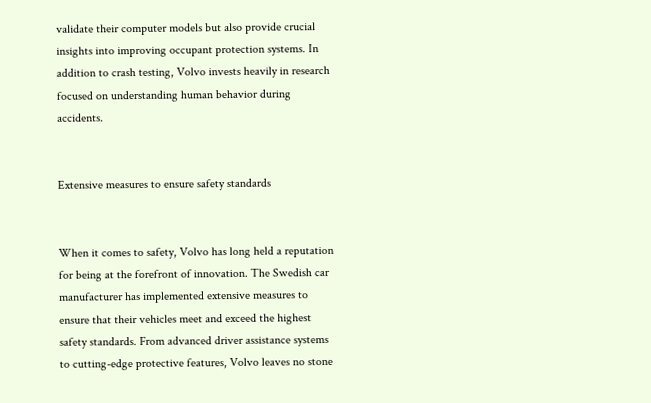validate their computer models but also provide crucial insights into improving occupant protection systems. In addition to crash testing, Volvo invests heavily in research focused on understanding human behavior during accidents.


Extensive measures to ensure safety standards


When it comes to safety, Volvo has long held a reputation for being at the forefront of innovation. The Swedish car manufacturer has implemented extensive measures to ensure that their vehicles meet and exceed the highest safety standards. From advanced driver assistance systems to cutting-edge protective features, Volvo leaves no stone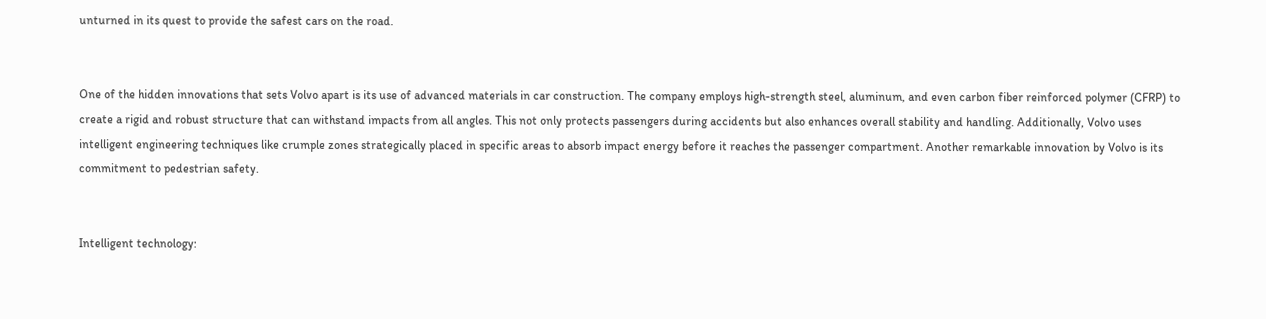unturned in its quest to provide the safest cars on the road.


One of the hidden innovations that sets Volvo apart is its use of advanced materials in car construction. The company employs high-strength steel, aluminum, and even carbon fiber reinforced polymer (CFRP) to create a rigid and robust structure that can withstand impacts from all angles. This not only protects passengers during accidents but also enhances overall stability and handling. Additionally, Volvo uses intelligent engineering techniques like crumple zones strategically placed in specific areas to absorb impact energy before it reaches the passenger compartment. Another remarkable innovation by Volvo is its commitment to pedestrian safety.


Intelligent technology: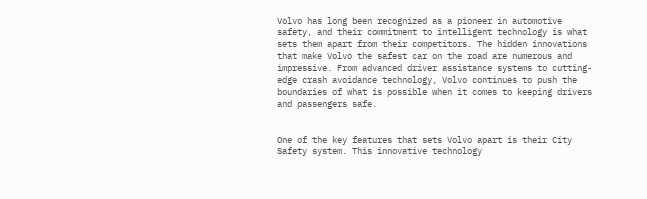Volvo has long been recognized as a pioneer in automotive safety, and their commitment to intelligent technology is what sets them apart from their competitors. The hidden innovations that make Volvo the safest car on the road are numerous and impressive. From advanced driver assistance systems to cutting-edge crash avoidance technology, Volvo continues to push the boundaries of what is possible when it comes to keeping drivers and passengers safe.


One of the key features that sets Volvo apart is their City Safety system. This innovative technology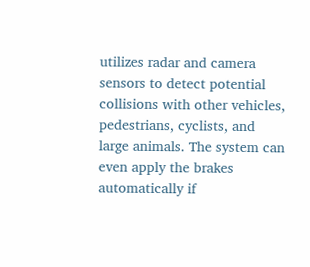utilizes radar and camera sensors to detect potential collisions with other vehicles, pedestrians, cyclists, and large animals. The system can even apply the brakes automatically if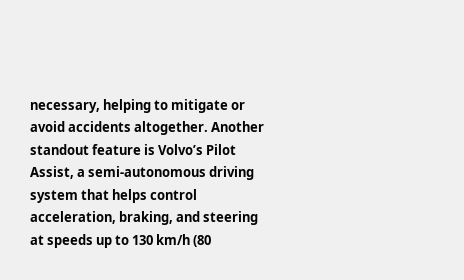necessary, helping to mitigate or avoid accidents altogether. Another standout feature is Volvo’s Pilot Assist, a semi-autonomous driving system that helps control acceleration, braking, and steering at speeds up to 130 km/h (80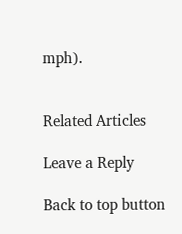mph).


Related Articles

Leave a Reply

Back to top button